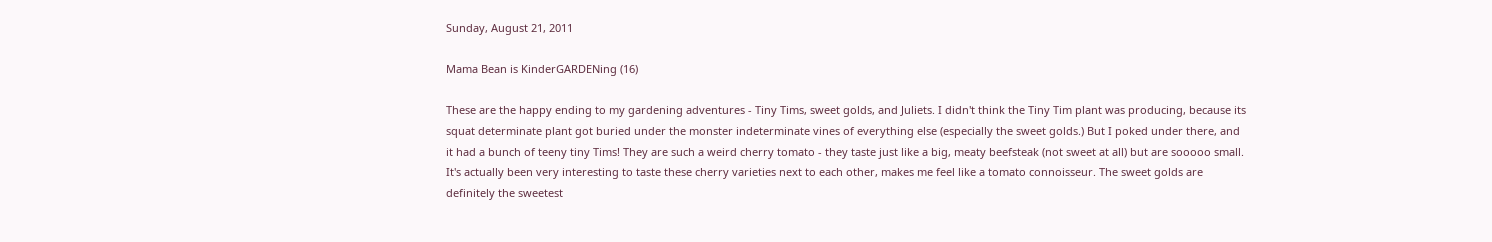Sunday, August 21, 2011

Mama Bean is KinderGARDENing (16)

These are the happy ending to my gardening adventures - Tiny Tims, sweet golds, and Juliets. I didn't think the Tiny Tim plant was producing, because its squat determinate plant got buried under the monster indeterminate vines of everything else (especially the sweet golds.) But I poked under there, and it had a bunch of teeny tiny Tims! They are such a weird cherry tomato - they taste just like a big, meaty beefsteak (not sweet at all) but are sooooo small. It's actually been very interesting to taste these cherry varieties next to each other, makes me feel like a tomato connoisseur. The sweet golds are definitely the sweetest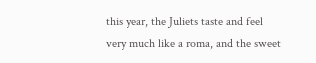this year, the Juliets taste and feel very much like a roma, and the sweet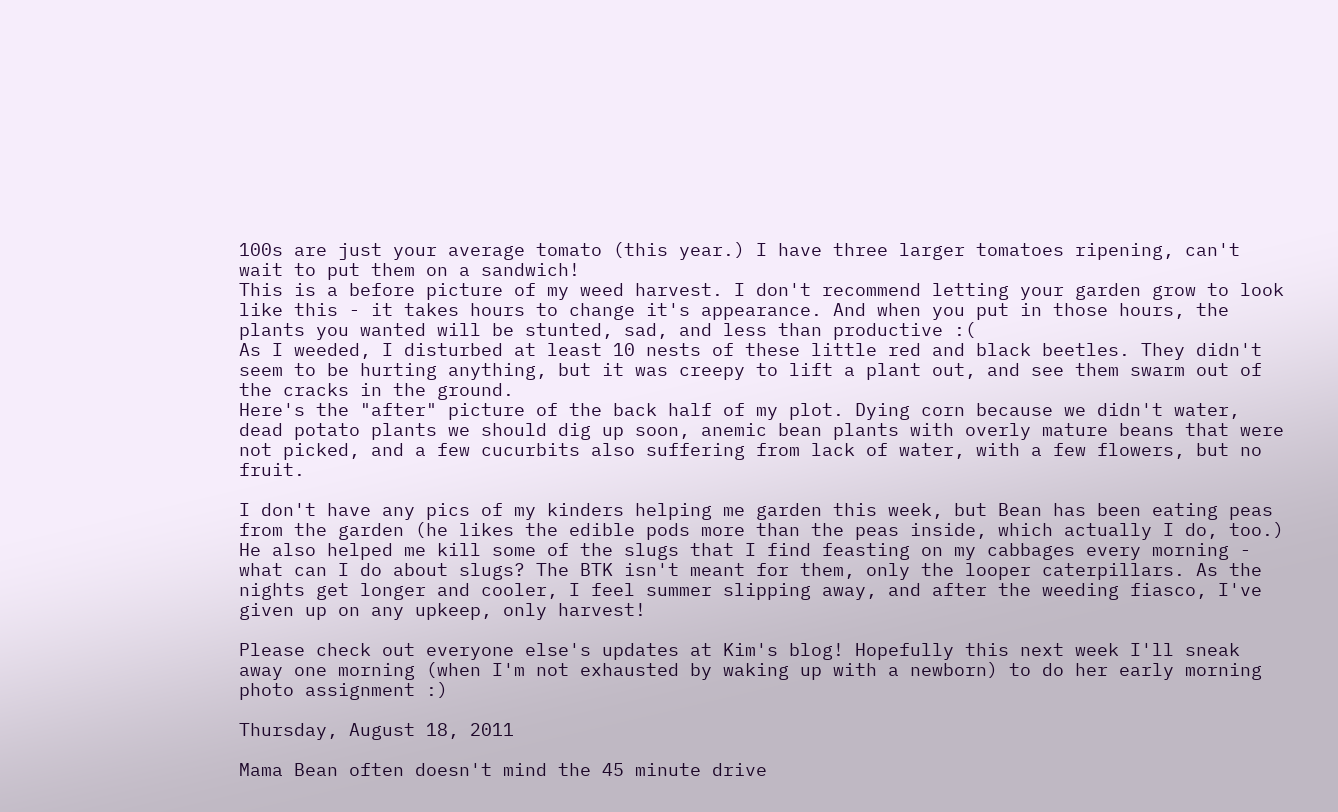100s are just your average tomato (this year.) I have three larger tomatoes ripening, can't wait to put them on a sandwich!
This is a before picture of my weed harvest. I don't recommend letting your garden grow to look like this - it takes hours to change it's appearance. And when you put in those hours, the plants you wanted will be stunted, sad, and less than productive :(
As I weeded, I disturbed at least 10 nests of these little red and black beetles. They didn't seem to be hurting anything, but it was creepy to lift a plant out, and see them swarm out of the cracks in the ground.
Here's the "after" picture of the back half of my plot. Dying corn because we didn't water, dead potato plants we should dig up soon, anemic bean plants with overly mature beans that were not picked, and a few cucurbits also suffering from lack of water, with a few flowers, but no fruit.

I don't have any pics of my kinders helping me garden this week, but Bean has been eating peas from the garden (he likes the edible pods more than the peas inside, which actually I do, too.) He also helped me kill some of the slugs that I find feasting on my cabbages every morning - what can I do about slugs? The BTK isn't meant for them, only the looper caterpillars. As the nights get longer and cooler, I feel summer slipping away, and after the weeding fiasco, I've given up on any upkeep, only harvest!

Please check out everyone else's updates at Kim's blog! Hopefully this next week I'll sneak away one morning (when I'm not exhausted by waking up with a newborn) to do her early morning photo assignment :)

Thursday, August 18, 2011

Mama Bean often doesn't mind the 45 minute drive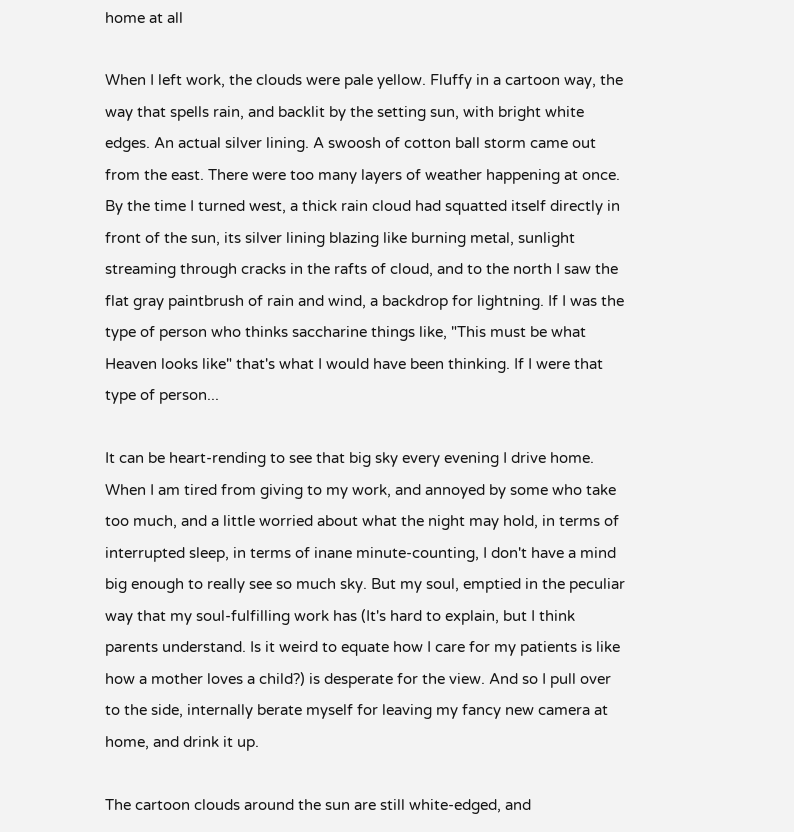home at all

When I left work, the clouds were pale yellow. Fluffy in a cartoon way, the way that spells rain, and backlit by the setting sun, with bright white edges. An actual silver lining. A swoosh of cotton ball storm came out from the east. There were too many layers of weather happening at once. By the time I turned west, a thick rain cloud had squatted itself directly in front of the sun, its silver lining blazing like burning metal, sunlight streaming through cracks in the rafts of cloud, and to the north I saw the flat gray paintbrush of rain and wind, a backdrop for lightning. If I was the type of person who thinks saccharine things like, "This must be what Heaven looks like" that's what I would have been thinking. If I were that type of person...

It can be heart-rending to see that big sky every evening I drive home. When I am tired from giving to my work, and annoyed by some who take too much, and a little worried about what the night may hold, in terms of interrupted sleep, in terms of inane minute-counting, I don't have a mind big enough to really see so much sky. But my soul, emptied in the peculiar way that my soul-fulfilling work has (It's hard to explain, but I think parents understand. Is it weird to equate how I care for my patients is like how a mother loves a child?) is desperate for the view. And so I pull over to the side, internally berate myself for leaving my fancy new camera at home, and drink it up.

The cartoon clouds around the sun are still white-edged, and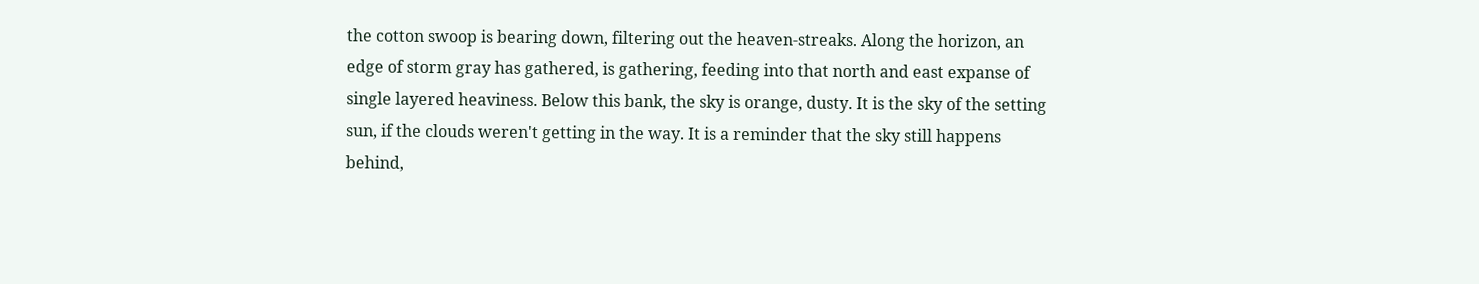the cotton swoop is bearing down, filtering out the heaven-streaks. Along the horizon, an edge of storm gray has gathered, is gathering, feeding into that north and east expanse of single layered heaviness. Below this bank, the sky is orange, dusty. It is the sky of the setting sun, if the clouds weren't getting in the way. It is a reminder that the sky still happens behind,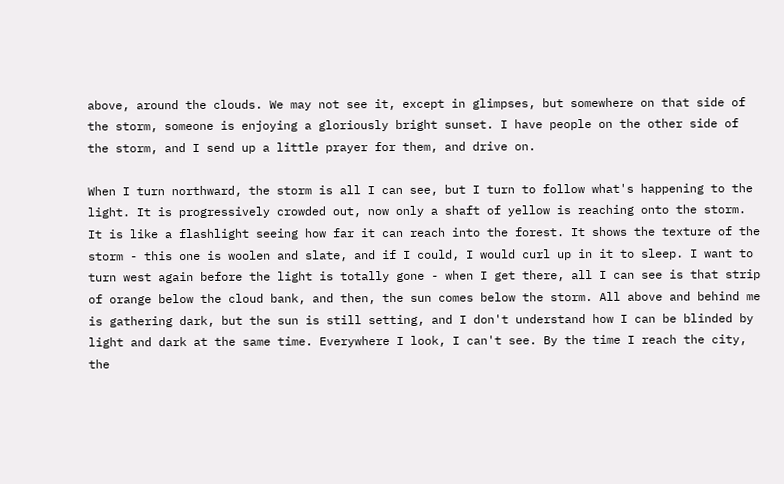above, around the clouds. We may not see it, except in glimpses, but somewhere on that side of the storm, someone is enjoying a gloriously bright sunset. I have people on the other side of the storm, and I send up a little prayer for them, and drive on.

When I turn northward, the storm is all I can see, but I turn to follow what's happening to the light. It is progressively crowded out, now only a shaft of yellow is reaching onto the storm. It is like a flashlight seeing how far it can reach into the forest. It shows the texture of the storm - this one is woolen and slate, and if I could, I would curl up in it to sleep. I want to turn west again before the light is totally gone - when I get there, all I can see is that strip of orange below the cloud bank, and then, the sun comes below the storm. All above and behind me is gathering dark, but the sun is still setting, and I don't understand how I can be blinded by light and dark at the same time. Everywhere I look, I can't see. By the time I reach the city, the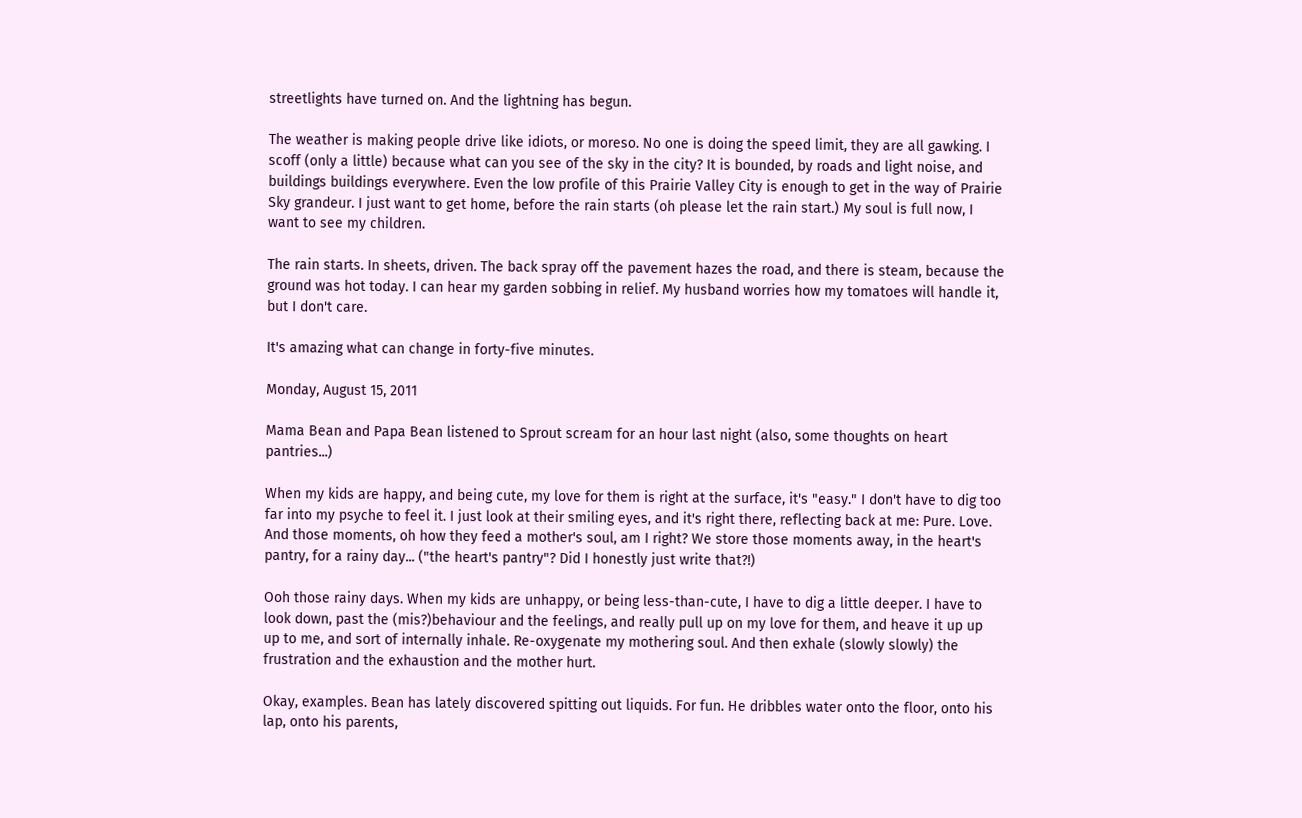streetlights have turned on. And the lightning has begun.

The weather is making people drive like idiots, or moreso. No one is doing the speed limit, they are all gawking. I scoff (only a little) because what can you see of the sky in the city? It is bounded, by roads and light noise, and buildings buildings everywhere. Even the low profile of this Prairie Valley City is enough to get in the way of Prairie Sky grandeur. I just want to get home, before the rain starts (oh please let the rain start.) My soul is full now, I want to see my children.

The rain starts. In sheets, driven. The back spray off the pavement hazes the road, and there is steam, because the ground was hot today. I can hear my garden sobbing in relief. My husband worries how my tomatoes will handle it, but I don't care.

It's amazing what can change in forty-five minutes.

Monday, August 15, 2011

Mama Bean and Papa Bean listened to Sprout scream for an hour last night (also, some thoughts on heart pantries...)

When my kids are happy, and being cute, my love for them is right at the surface, it's "easy." I don't have to dig too far into my psyche to feel it. I just look at their smiling eyes, and it's right there, reflecting back at me: Pure. Love. And those moments, oh how they feed a mother's soul, am I right? We store those moments away, in the heart's pantry, for a rainy day... ("the heart's pantry"? Did I honestly just write that?!)

Ooh those rainy days. When my kids are unhappy, or being less-than-cute, I have to dig a little deeper. I have to look down, past the (mis?)behaviour and the feelings, and really pull up on my love for them, and heave it up up up to me, and sort of internally inhale. Re-oxygenate my mothering soul. And then exhale (slowly slowly) the frustration and the exhaustion and the mother hurt.

Okay, examples. Bean has lately discovered spitting out liquids. For fun. He dribbles water onto the floor, onto his lap, onto his parents,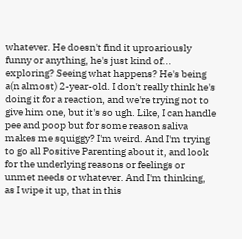whatever. He doesn't find it uproariously funny or anything, he's just kind of... exploring? Seeing what happens? He's being a(n almost) 2-year-old. I don't really think he's doing it for a reaction, and we're trying not to give him one, but it's so ugh. Like, I can handle pee and poop but for some reason saliva makes me squiggy? I'm weird. And I'm trying to go all Positive Parenting about it, and look for the underlying reasons or feelings or unmet needs or whatever. And I'm thinking, as I wipe it up, that in this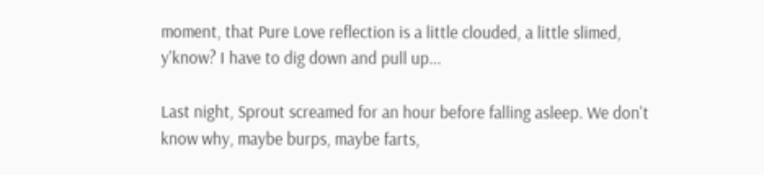moment, that Pure Love reflection is a little clouded, a little slimed, y'know? I have to dig down and pull up...

Last night, Sprout screamed for an hour before falling asleep. We don't know why, maybe burps, maybe farts,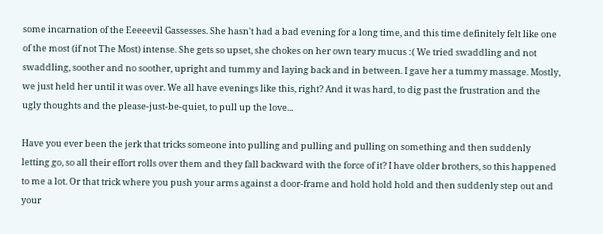some incarnation of the Eeeeevil Gassesses. She hasn't had a bad evening for a long time, and this time definitely felt like one of the most (if not The Most) intense. She gets so upset, she chokes on her own teary mucus :( We tried swaddling and not swaddling, soother and no soother, upright and tummy and laying back and in between. I gave her a tummy massage. Mostly, we just held her until it was over. We all have evenings like this, right? And it was hard, to dig past the frustration and the ugly thoughts and the please-just-be-quiet, to pull up the love...

Have you ever been the jerk that tricks someone into pulling and pulling and pulling on something and then suddenly letting go, so all their effort rolls over them and they fall backward with the force of it? I have older brothers, so this happened to me a lot. Or that trick where you push your arms against a door-frame and hold hold hold and then suddenly step out and your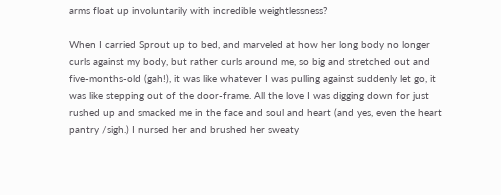arms float up involuntarily with incredible weightlessness?

When I carried Sprout up to bed, and marveled at how her long body no longer curls against my body, but rather curls around me, so big and stretched out and five-months-old (gah!), it was like whatever I was pulling against suddenly let go, it was like stepping out of the door-frame. All the love I was digging down for just rushed up and smacked me in the face and soul and heart (and yes, even the heart pantry /sigh.) I nursed her and brushed her sweaty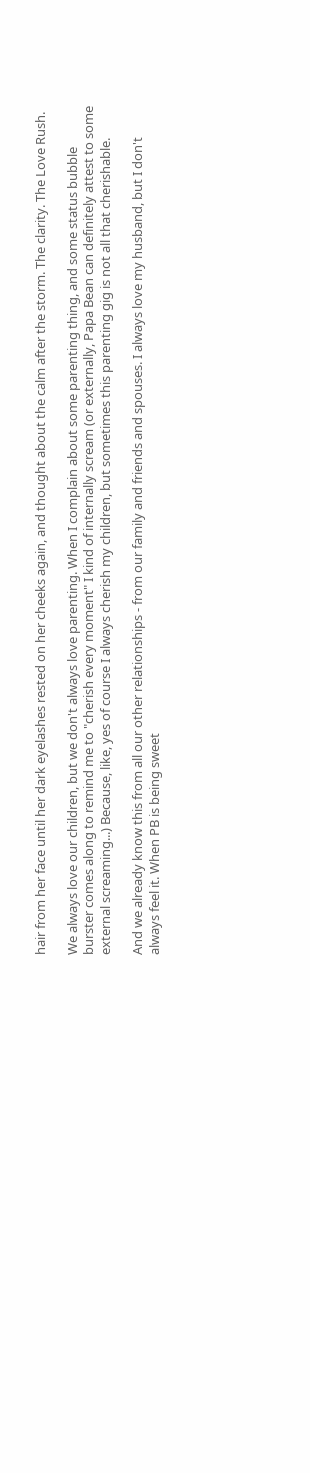hair from her face until her dark eyelashes rested on her cheeks again, and thought about the calm after the storm. The clarity. The Love Rush.

We always love our children, but we don't always love parenting. When I complain about some parenting thing, and some status bubble burster comes along to remind me to "cherish every moment" I kind of internally scream (or externally, Papa Bean can definitely attest to some external screaming...) Because, like, yes of course I always cherish my children, but sometimes this parenting gig is not all that cherishable.

And we already know this from all our other relationships - from our family and friends and spouses. I always love my husband, but I don't always feel it. When PB is being sweet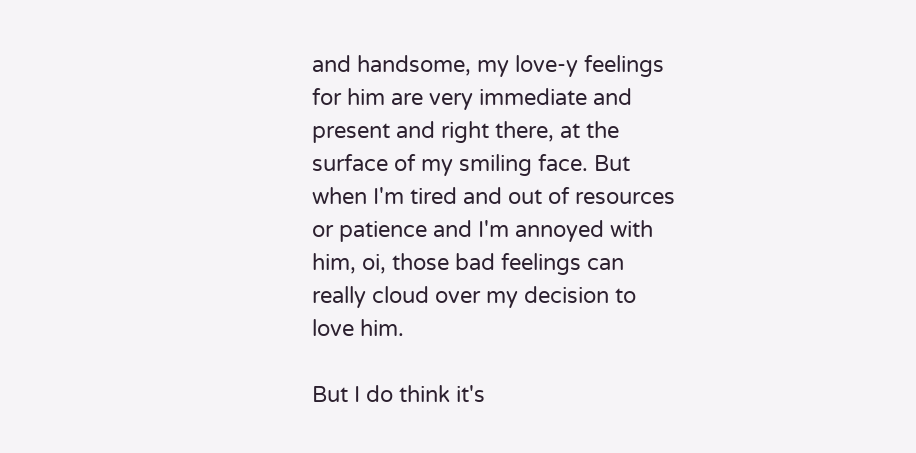and handsome, my love-y feelings for him are very immediate and present and right there, at the surface of my smiling face. But when I'm tired and out of resources or patience and I'm annoyed with him, oi, those bad feelings can really cloud over my decision to love him.

But I do think it's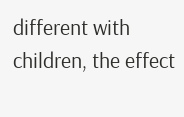different with children, the effect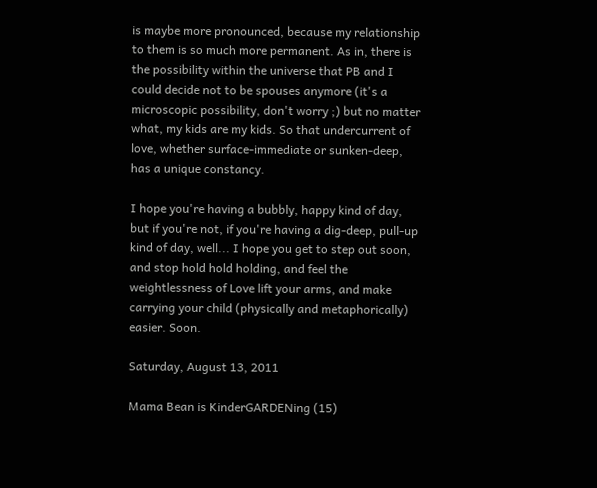is maybe more pronounced, because my relationship to them is so much more permanent. As in, there is the possibility within the universe that PB and I could decide not to be spouses anymore (it's a microscopic possibility, don't worry ;) but no matter what, my kids are my kids. So that undercurrent of love, whether surface-immediate or sunken-deep, has a unique constancy.

I hope you're having a bubbly, happy kind of day, but if you're not, if you're having a dig-deep, pull-up kind of day, well... I hope you get to step out soon, and stop hold hold holding, and feel the weightlessness of Love lift your arms, and make carrying your child (physically and metaphorically) easier. Soon.

Saturday, August 13, 2011

Mama Bean is KinderGARDENing (15)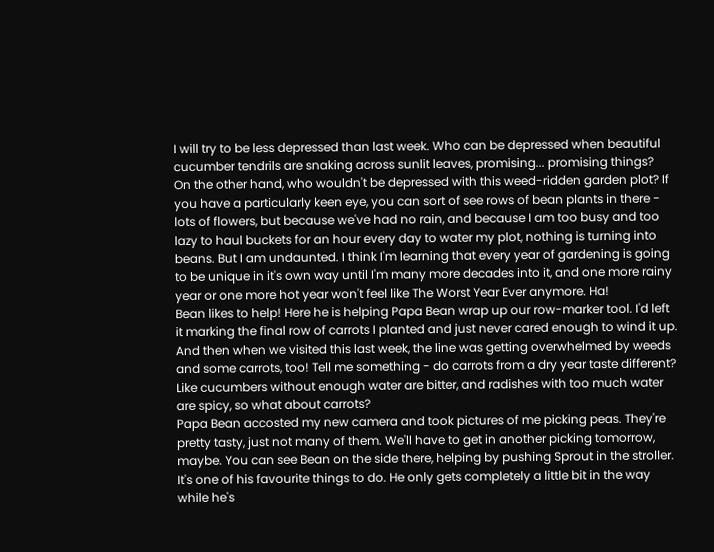I will try to be less depressed than last week. Who can be depressed when beautiful cucumber tendrils are snaking across sunlit leaves, promising... promising things?
On the other hand, who wouldn't be depressed with this weed-ridden garden plot? If you have a particularly keen eye, you can sort of see rows of bean plants in there - lots of flowers, but because we've had no rain, and because I am too busy and too lazy to haul buckets for an hour every day to water my plot, nothing is turning into beans. But I am undaunted. I think I'm learning that every year of gardening is going to be unique in it's own way until I'm many more decades into it, and one more rainy year or one more hot year won't feel like The Worst Year Ever anymore. Ha!
Bean likes to help! Here he is helping Papa Bean wrap up our row-marker tool. I'd left it marking the final row of carrots I planted and just never cared enough to wind it up. And then when we visited this last week, the line was getting overwhelmed by weeds and some carrots, too! Tell me something - do carrots from a dry year taste different? Like cucumbers without enough water are bitter, and radishes with too much water are spicy, so what about carrots?
Papa Bean accosted my new camera and took pictures of me picking peas. They're pretty tasty, just not many of them. We'll have to get in another picking tomorrow, maybe. You can see Bean on the side there, helping by pushing Sprout in the stroller. It's one of his favourite things to do. He only gets completely a little bit in the way while he's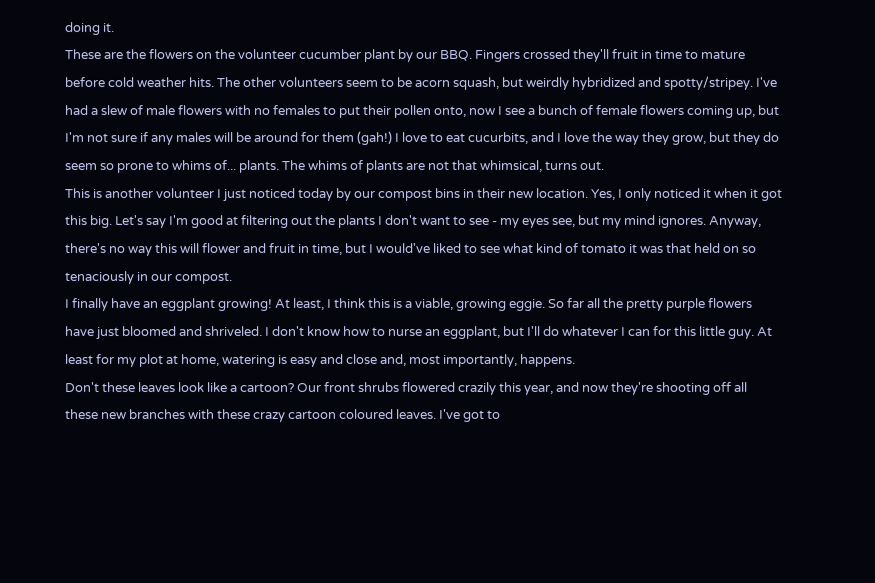doing it.
These are the flowers on the volunteer cucumber plant by our BBQ. Fingers crossed they'll fruit in time to mature before cold weather hits. The other volunteers seem to be acorn squash, but weirdly hybridized and spotty/stripey. I've had a slew of male flowers with no females to put their pollen onto, now I see a bunch of female flowers coming up, but I'm not sure if any males will be around for them (gah!) I love to eat cucurbits, and I love the way they grow, but they do seem so prone to whims of... plants. The whims of plants are not that whimsical, turns out.
This is another volunteer I just noticed today by our compost bins in their new location. Yes, I only noticed it when it got this big. Let's say I'm good at filtering out the plants I don't want to see - my eyes see, but my mind ignores. Anyway, there's no way this will flower and fruit in time, but I would've liked to see what kind of tomato it was that held on so tenaciously in our compost.
I finally have an eggplant growing! At least, I think this is a viable, growing eggie. So far all the pretty purple flowers have just bloomed and shriveled. I don't know how to nurse an eggplant, but I'll do whatever I can for this little guy. At least for my plot at home, watering is easy and close and, most importantly, happens.
Don't these leaves look like a cartoon? Our front shrubs flowered crazily this year, and now they're shooting off all these new branches with these crazy cartoon coloured leaves. I've got to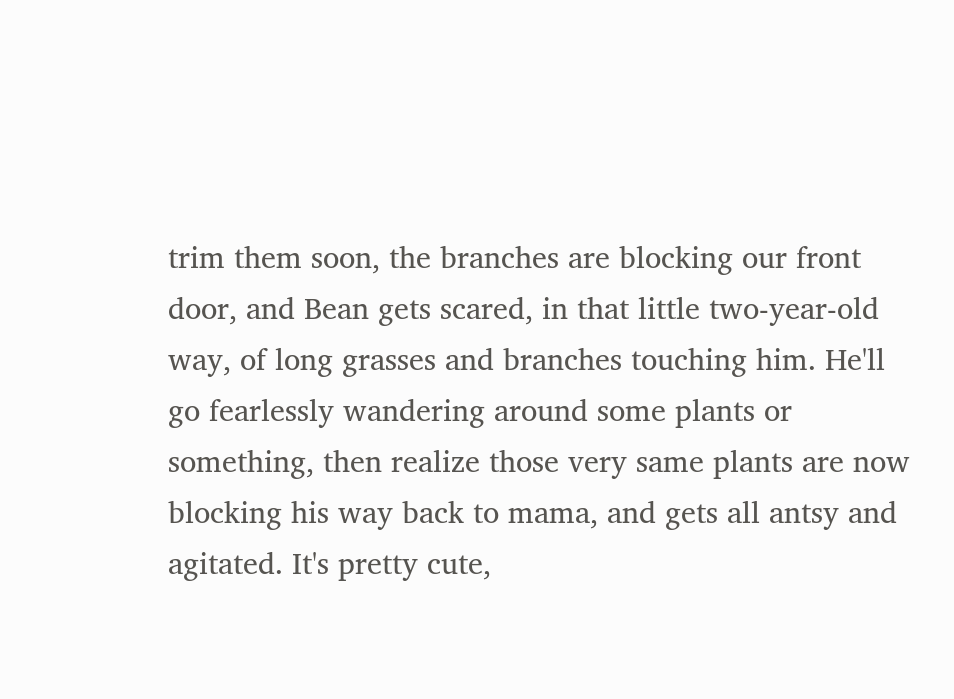trim them soon, the branches are blocking our front door, and Bean gets scared, in that little two-year-old way, of long grasses and branches touching him. He'll go fearlessly wandering around some plants or something, then realize those very same plants are now blocking his way back to mama, and gets all antsy and agitated. It's pretty cute,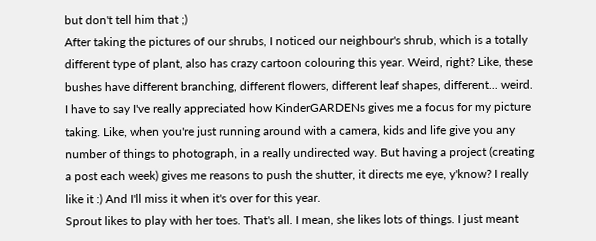but don't tell him that ;)
After taking the pictures of our shrubs, I noticed our neighbour's shrub, which is a totally different type of plant, also has crazy cartoon colouring this year. Weird, right? Like, these bushes have different branching, different flowers, different leaf shapes, different... weird. I have to say I've really appreciated how KinderGARDENs gives me a focus for my picture taking. Like, when you're just running around with a camera, kids and life give you any number of things to photograph, in a really undirected way. But having a project (creating a post each week) gives me reasons to push the shutter, it directs me eye, y'know? I really like it :) And I'll miss it when it's over for this year.
Sprout likes to play with her toes. That's all. I mean, she likes lots of things. I just meant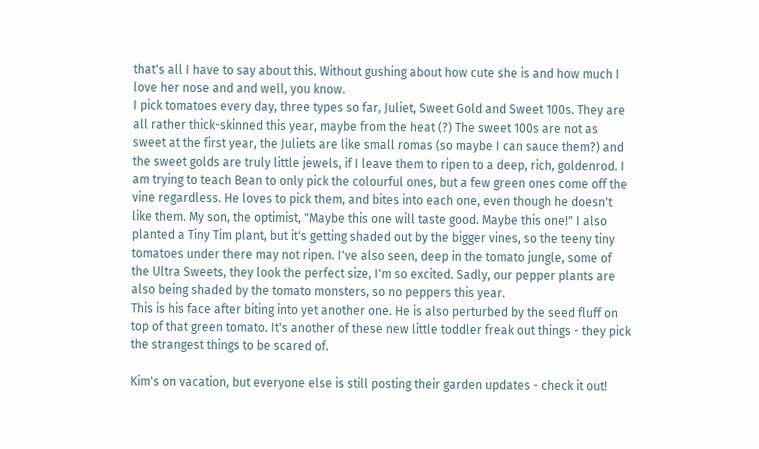that's all I have to say about this. Without gushing about how cute she is and how much I love her nose and and well, you know.
I pick tomatoes every day, three types so far, Juliet, Sweet Gold and Sweet 100s. They are all rather thick-skinned this year, maybe from the heat (?) The sweet 100s are not as sweet at the first year, the Juliets are like small romas (so maybe I can sauce them?) and the sweet golds are truly little jewels, if I leave them to ripen to a deep, rich, goldenrod. I am trying to teach Bean to only pick the colourful ones, but a few green ones come off the vine regardless. He loves to pick them, and bites into each one, even though he doesn't like them. My son, the optimist, "Maybe this one will taste good. Maybe this one!" I also planted a Tiny Tim plant, but it's getting shaded out by the bigger vines, so the teeny tiny tomatoes under there may not ripen. I've also seen, deep in the tomato jungle, some of the Ultra Sweets, they look the perfect size, I'm so excited. Sadly, our pepper plants are also being shaded by the tomato monsters, so no peppers this year.
This is his face after biting into yet another one. He is also perturbed by the seed fluff on top of that green tomato. It's another of these new little toddler freak out things - they pick the strangest things to be scared of.

Kim's on vacation, but everyone else is still posting their garden updates - check it out!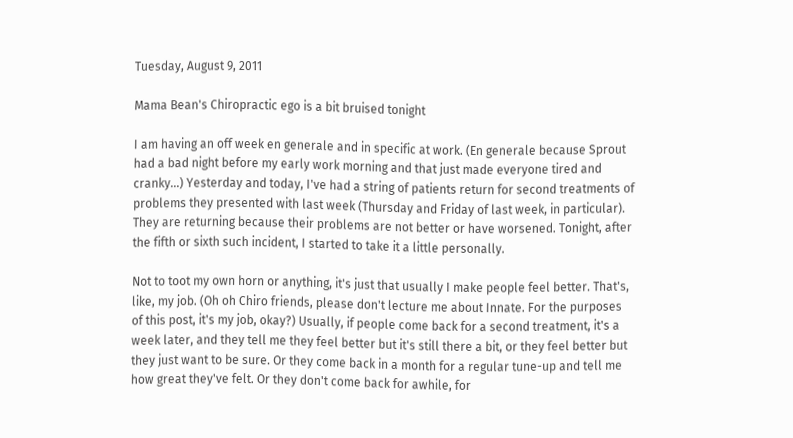Tuesday, August 9, 2011

Mama Bean's Chiropractic ego is a bit bruised tonight

I am having an off week en generale and in specific at work. (En generale because Sprout had a bad night before my early work morning and that just made everyone tired and cranky...) Yesterday and today, I've had a string of patients return for second treatments of problems they presented with last week (Thursday and Friday of last week, in particular). They are returning because their problems are not better or have worsened. Tonight, after the fifth or sixth such incident, I started to take it a little personally.

Not to toot my own horn or anything, it's just that usually I make people feel better. That's, like, my job. (Oh oh Chiro friends, please don't lecture me about Innate. For the purposes of this post, it's my job, okay?) Usually, if people come back for a second treatment, it's a week later, and they tell me they feel better but it's still there a bit, or they feel better but they just want to be sure. Or they come back in a month for a regular tune-up and tell me how great they've felt. Or they don't come back for awhile, for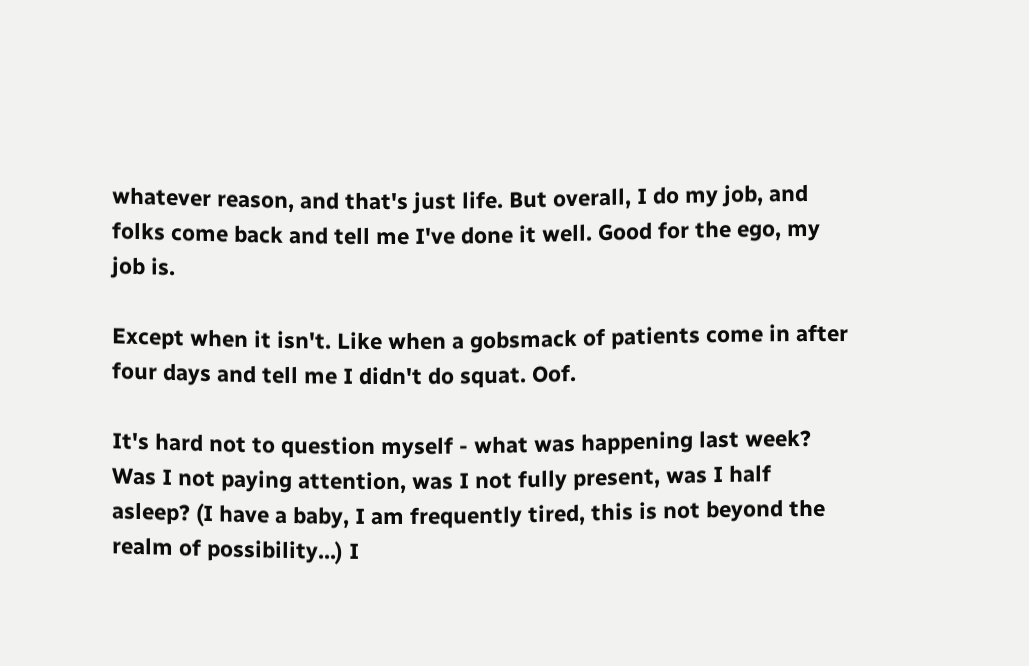whatever reason, and that's just life. But overall, I do my job, and folks come back and tell me I've done it well. Good for the ego, my job is.

Except when it isn't. Like when a gobsmack of patients come in after four days and tell me I didn't do squat. Oof.

It's hard not to question myself - what was happening last week? Was I not paying attention, was I not fully present, was I half asleep? (I have a baby, I am frequently tired, this is not beyond the realm of possibility...) I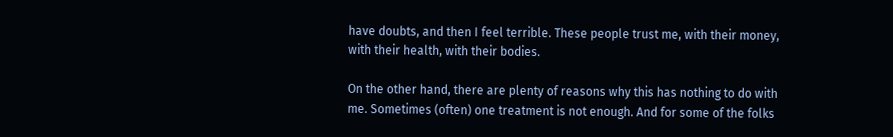have doubts, and then I feel terrible. These people trust me, with their money, with their health, with their bodies.

On the other hand, there are plenty of reasons why this has nothing to do with me. Sometimes (often) one treatment is not enough. And for some of the folks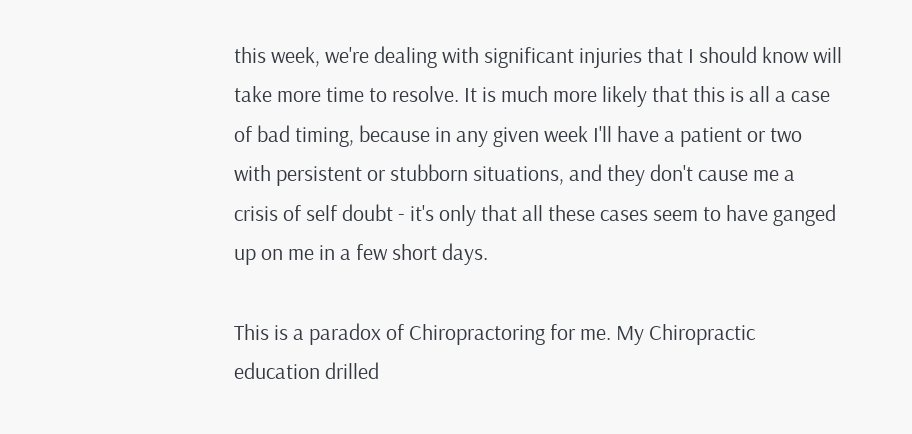this week, we're dealing with significant injuries that I should know will take more time to resolve. It is much more likely that this is all a case of bad timing, because in any given week I'll have a patient or two with persistent or stubborn situations, and they don't cause me a crisis of self doubt - it's only that all these cases seem to have ganged up on me in a few short days.

This is a paradox of Chiropractoring for me. My Chiropractic education drilled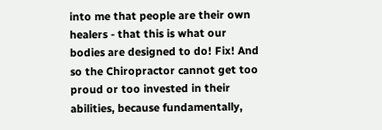into me that people are their own healers - that this is what our bodies are designed to do! Fix! And so the Chiropractor cannot get too proud or too invested in their abilities, because fundamentally,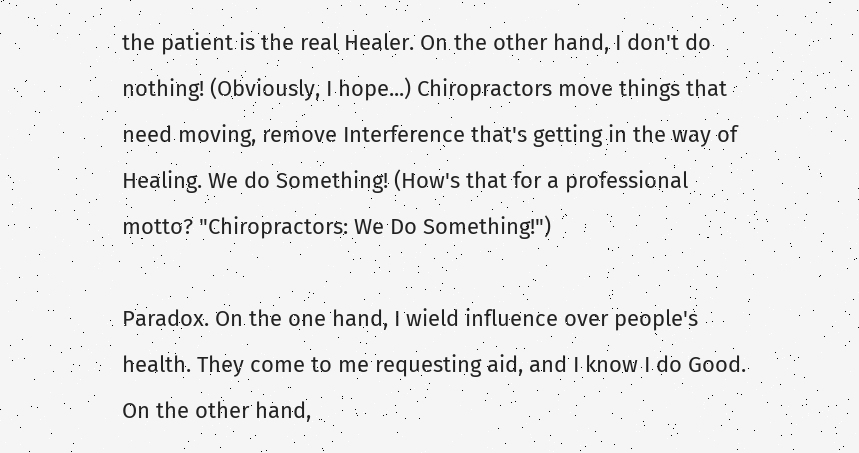the patient is the real Healer. On the other hand, I don't do nothing! (Obviously, I hope...) Chiropractors move things that need moving, remove Interference that's getting in the way of Healing. We do Something! (How's that for a professional motto? "Chiropractors: We Do Something!")

Paradox. On the one hand, I wield influence over people's health. They come to me requesting aid, and I know I do Good. On the other hand,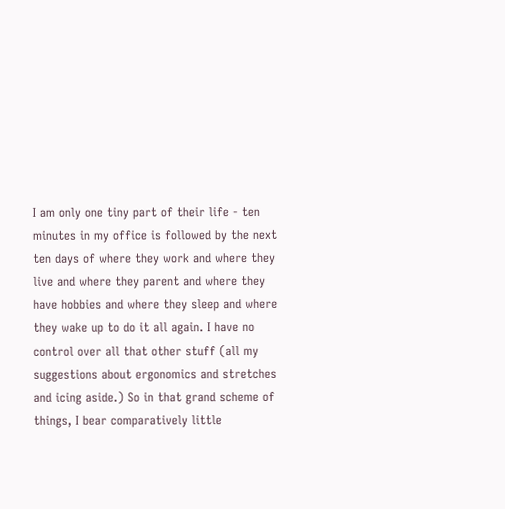I am only one tiny part of their life - ten minutes in my office is followed by the next ten days of where they work and where they live and where they parent and where they have hobbies and where they sleep and where they wake up to do it all again. I have no control over all that other stuff (all my suggestions about ergonomics and stretches and icing aside.) So in that grand scheme of things, I bear comparatively little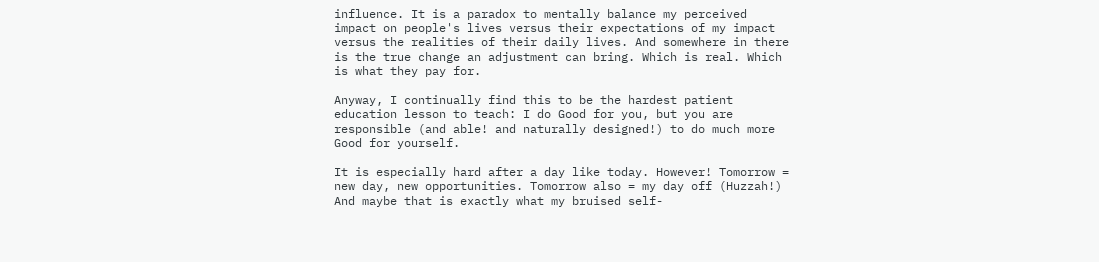influence. It is a paradox to mentally balance my perceived impact on people's lives versus their expectations of my impact versus the realities of their daily lives. And somewhere in there is the true change an adjustment can bring. Which is real. Which is what they pay for.

Anyway, I continually find this to be the hardest patient education lesson to teach: I do Good for you, but you are responsible (and able! and naturally designed!) to do much more Good for yourself.

It is especially hard after a day like today. However! Tomorrow = new day, new opportunities. Tomorrow also = my day off (Huzzah!) And maybe that is exactly what my bruised self-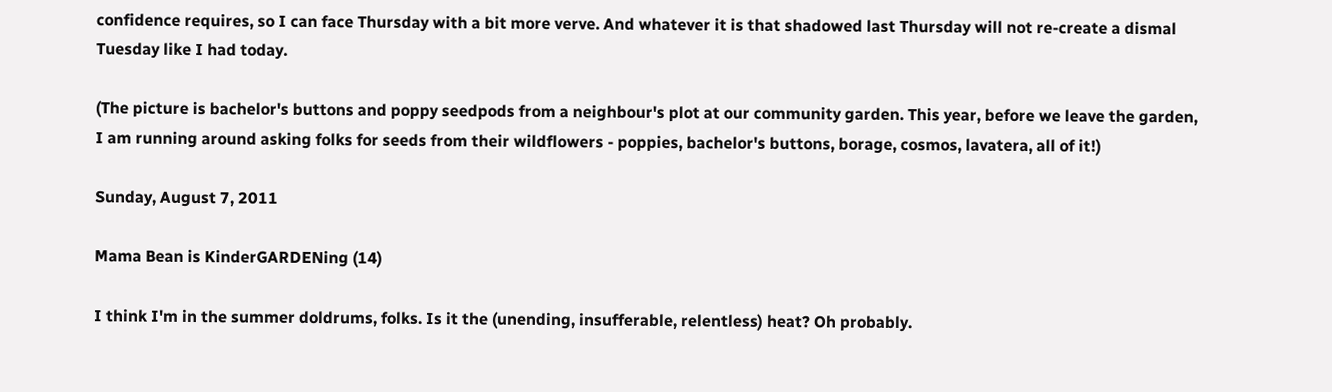confidence requires, so I can face Thursday with a bit more verve. And whatever it is that shadowed last Thursday will not re-create a dismal Tuesday like I had today.

(The picture is bachelor's buttons and poppy seedpods from a neighbour's plot at our community garden. This year, before we leave the garden, I am running around asking folks for seeds from their wildflowers - poppies, bachelor's buttons, borage, cosmos, lavatera, all of it!)

Sunday, August 7, 2011

Mama Bean is KinderGARDENing (14)

I think I'm in the summer doldrums, folks. Is it the (unending, insufferable, relentless) heat? Oh probably.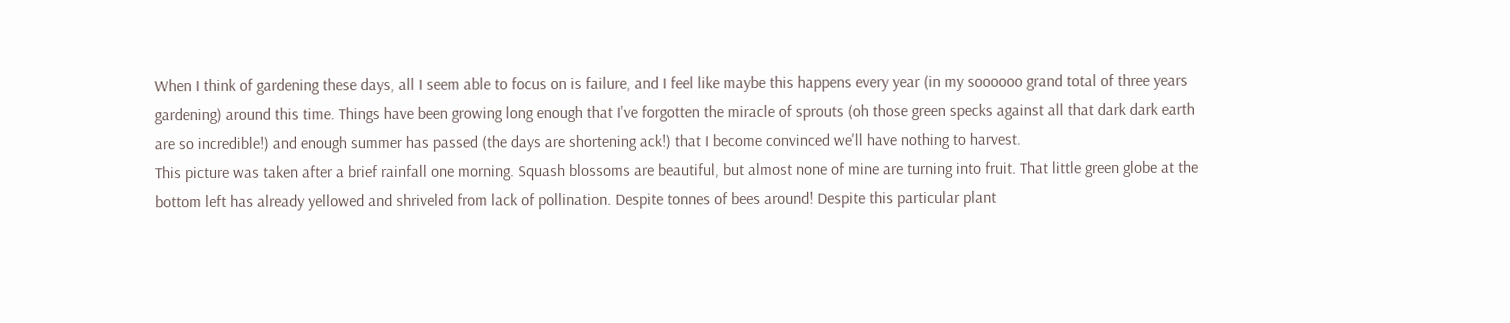When I think of gardening these days, all I seem able to focus on is failure, and I feel like maybe this happens every year (in my soooooo grand total of three years gardening) around this time. Things have been growing long enough that I've forgotten the miracle of sprouts (oh those green specks against all that dark dark earth are so incredible!) and enough summer has passed (the days are shortening ack!) that I become convinced we'll have nothing to harvest.
This picture was taken after a brief rainfall one morning. Squash blossoms are beautiful, but almost none of mine are turning into fruit. That little green globe at the bottom left has already yellowed and shriveled from lack of pollination. Despite tonnes of bees around! Despite this particular plant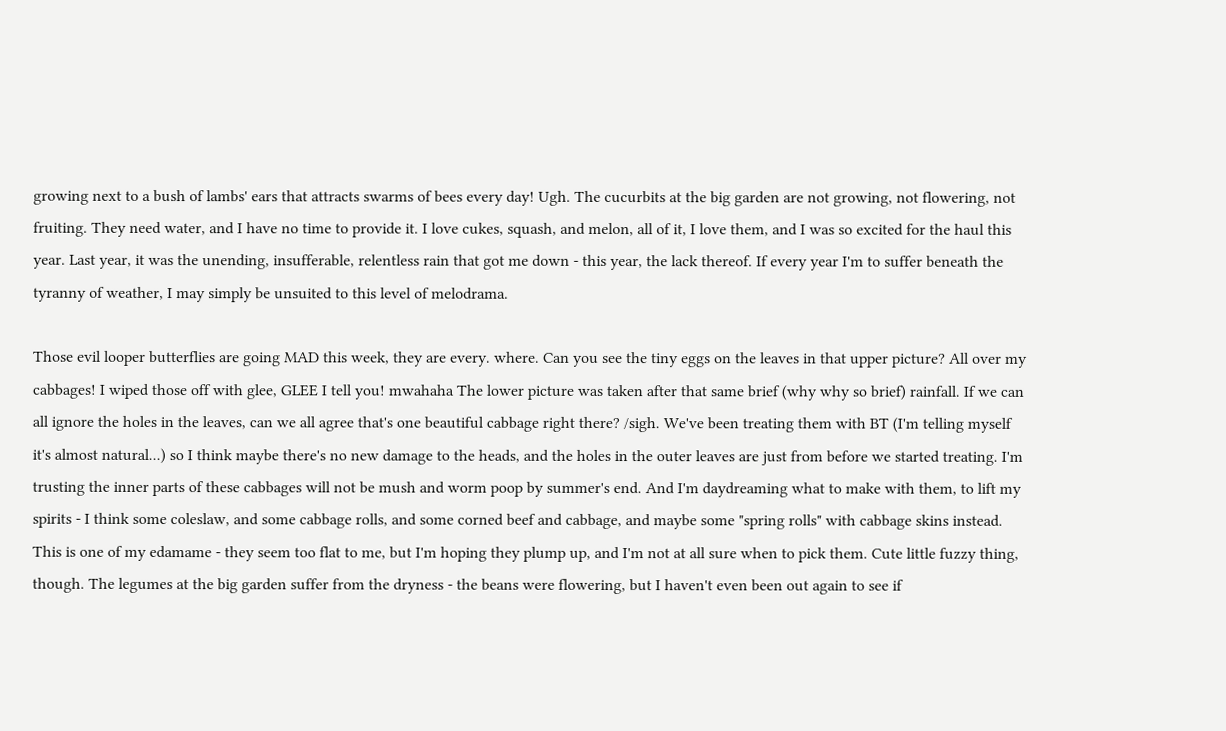growing next to a bush of lambs' ears that attracts swarms of bees every day! Ugh. The cucurbits at the big garden are not growing, not flowering, not fruiting. They need water, and I have no time to provide it. I love cukes, squash, and melon, all of it, I love them, and I was so excited for the haul this year. Last year, it was the unending, insufferable, relentless rain that got me down - this year, the lack thereof. If every year I'm to suffer beneath the tyranny of weather, I may simply be unsuited to this level of melodrama.

Those evil looper butterflies are going MAD this week, they are every. where. Can you see the tiny eggs on the leaves in that upper picture? All over my cabbages! I wiped those off with glee, GLEE I tell you! mwahaha The lower picture was taken after that same brief (why why so brief) rainfall. If we can all ignore the holes in the leaves, can we all agree that's one beautiful cabbage right there? /sigh. We've been treating them with BT (I'm telling myself it's almost natural...) so I think maybe there's no new damage to the heads, and the holes in the outer leaves are just from before we started treating. I'm trusting the inner parts of these cabbages will not be mush and worm poop by summer's end. And I'm daydreaming what to make with them, to lift my spirits - I think some coleslaw, and some cabbage rolls, and some corned beef and cabbage, and maybe some "spring rolls" with cabbage skins instead.
This is one of my edamame - they seem too flat to me, but I'm hoping they plump up, and I'm not at all sure when to pick them. Cute little fuzzy thing, though. The legumes at the big garden suffer from the dryness - the beans were flowering, but I haven't even been out again to see if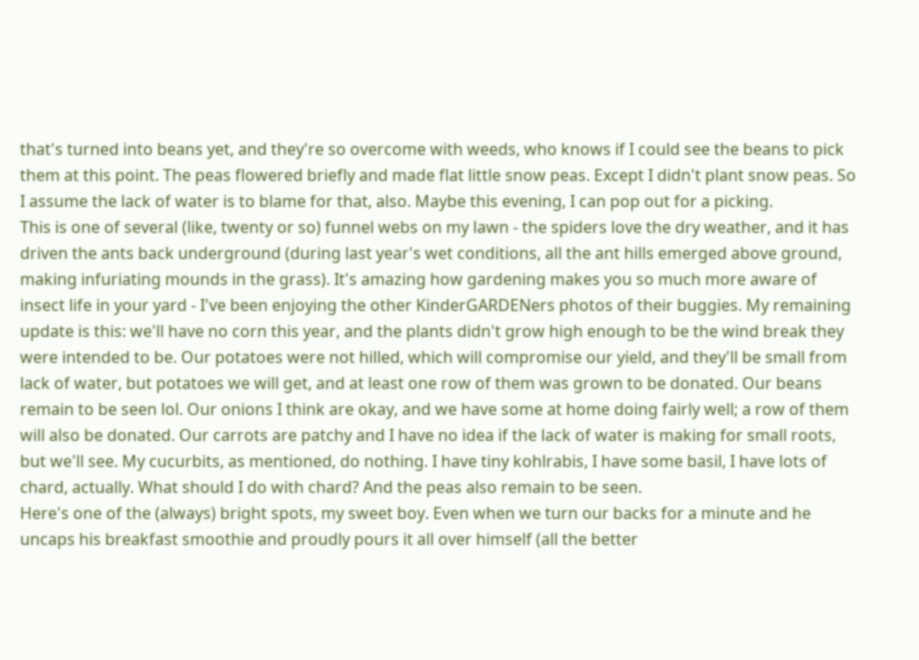that's turned into beans yet, and they're so overcome with weeds, who knows if I could see the beans to pick them at this point. The peas flowered briefly and made flat little snow peas. Except I didn't plant snow peas. So I assume the lack of water is to blame for that, also. Maybe this evening, I can pop out for a picking.
This is one of several (like, twenty or so) funnel webs on my lawn - the spiders love the dry weather, and it has driven the ants back underground (during last year's wet conditions, all the ant hills emerged above ground, making infuriating mounds in the grass). It's amazing how gardening makes you so much more aware of insect life in your yard - I've been enjoying the other KinderGARDENers photos of their buggies. My remaining update is this: we'll have no corn this year, and the plants didn't grow high enough to be the wind break they were intended to be. Our potatoes were not hilled, which will compromise our yield, and they'll be small from lack of water, but potatoes we will get, and at least one row of them was grown to be donated. Our beans remain to be seen lol. Our onions I think are okay, and we have some at home doing fairly well; a row of them will also be donated. Our carrots are patchy and I have no idea if the lack of water is making for small roots, but we'll see. My cucurbits, as mentioned, do nothing. I have tiny kohlrabis, I have some basil, I have lots of chard, actually. What should I do with chard? And the peas also remain to be seen.
Here's one of the (always) bright spots, my sweet boy. Even when we turn our backs for a minute and he uncaps his breakfast smoothie and proudly pours it all over himself (all the better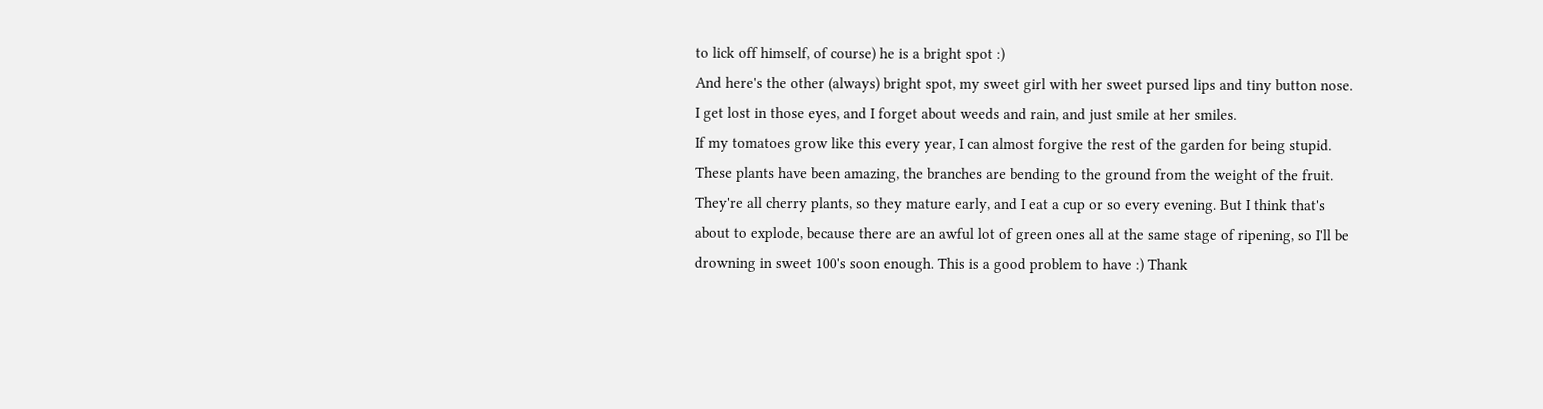to lick off himself, of course) he is a bright spot :)
And here's the other (always) bright spot, my sweet girl with her sweet pursed lips and tiny button nose. I get lost in those eyes, and I forget about weeds and rain, and just smile at her smiles.
If my tomatoes grow like this every year, I can almost forgive the rest of the garden for being stupid. These plants have been amazing, the branches are bending to the ground from the weight of the fruit. They're all cherry plants, so they mature early, and I eat a cup or so every evening. But I think that's about to explode, because there are an awful lot of green ones all at the same stage of ripening, so I'll be drowning in sweet 100's soon enough. This is a good problem to have :) Thank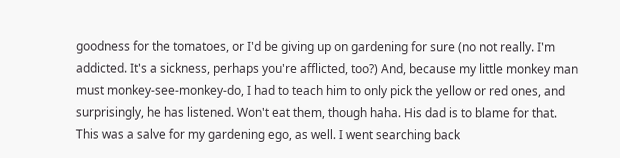goodness for the tomatoes, or I'd be giving up on gardening for sure (no not really. I'm addicted. It's a sickness, perhaps you're afflicted, too?) And, because my little monkey man must monkey-see-monkey-do, I had to teach him to only pick the yellow or red ones, and surprisingly, he has listened. Won't eat them, though haha. His dad is to blame for that.
This was a salve for my gardening ego, as well. I went searching back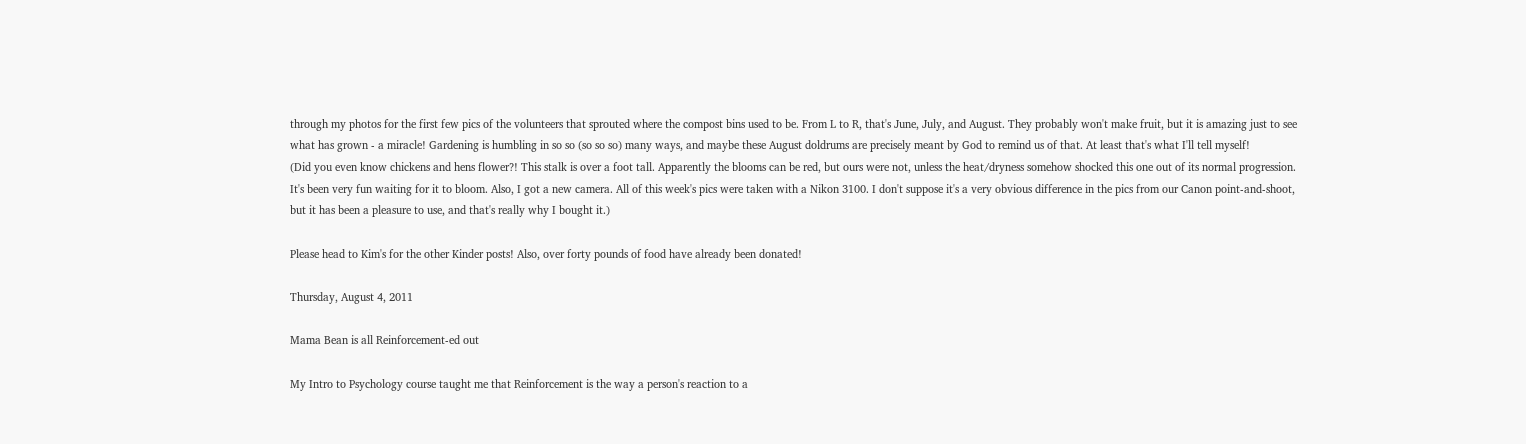through my photos for the first few pics of the volunteers that sprouted where the compost bins used to be. From L to R, that's June, July, and August. They probably won't make fruit, but it is amazing just to see what has grown - a miracle! Gardening is humbling in so so (so so so) many ways, and maybe these August doldrums are precisely meant by God to remind us of that. At least that's what I'll tell myself!
(Did you even know chickens and hens flower?! This stalk is over a foot tall. Apparently the blooms can be red, but ours were not, unless the heat/dryness somehow shocked this one out of its normal progression. It's been very fun waiting for it to bloom. Also, I got a new camera. All of this week's pics were taken with a Nikon 3100. I don't suppose it's a very obvious difference in the pics from our Canon point-and-shoot, but it has been a pleasure to use, and that's really why I bought it.)

Please head to Kim's for the other Kinder posts! Also, over forty pounds of food have already been donated!

Thursday, August 4, 2011

Mama Bean is all Reinforcement-ed out

My Intro to Psychology course taught me that Reinforcement is the way a person's reaction to a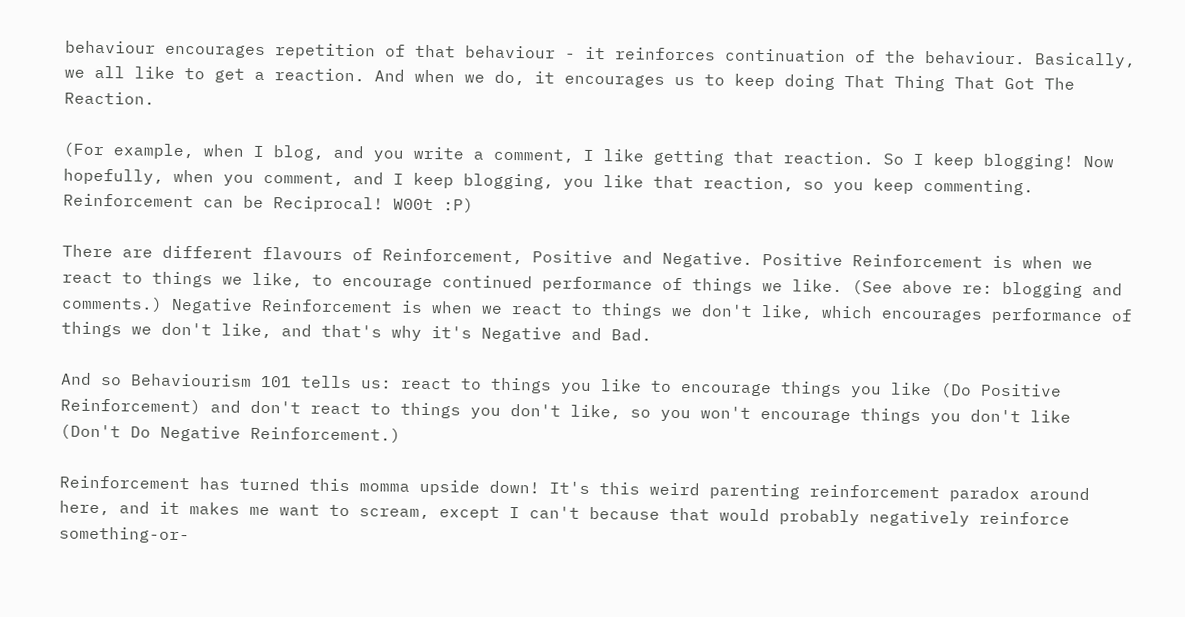behaviour encourages repetition of that behaviour - it reinforces continuation of the behaviour. Basically, we all like to get a reaction. And when we do, it encourages us to keep doing That Thing That Got The Reaction.

(For example, when I blog, and you write a comment, I like getting that reaction. So I keep blogging! Now hopefully, when you comment, and I keep blogging, you like that reaction, so you keep commenting. Reinforcement can be Reciprocal! W00t :P)

There are different flavours of Reinforcement, Positive and Negative. Positive Reinforcement is when we react to things we like, to encourage continued performance of things we like. (See above re: blogging and comments.) Negative Reinforcement is when we react to things we don't like, which encourages performance of things we don't like, and that's why it's Negative and Bad.

And so Behaviourism 101 tells us: react to things you like to encourage things you like (Do Positive Reinforcement) and don't react to things you don't like, so you won't encourage things you don't like (Don't Do Negative Reinforcement.)

Reinforcement has turned this momma upside down! It's this weird parenting reinforcement paradox around here, and it makes me want to scream, except I can't because that would probably negatively reinforce something-or-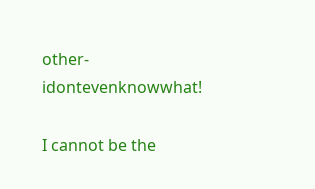other-idontevenknowwhat!

I cannot be the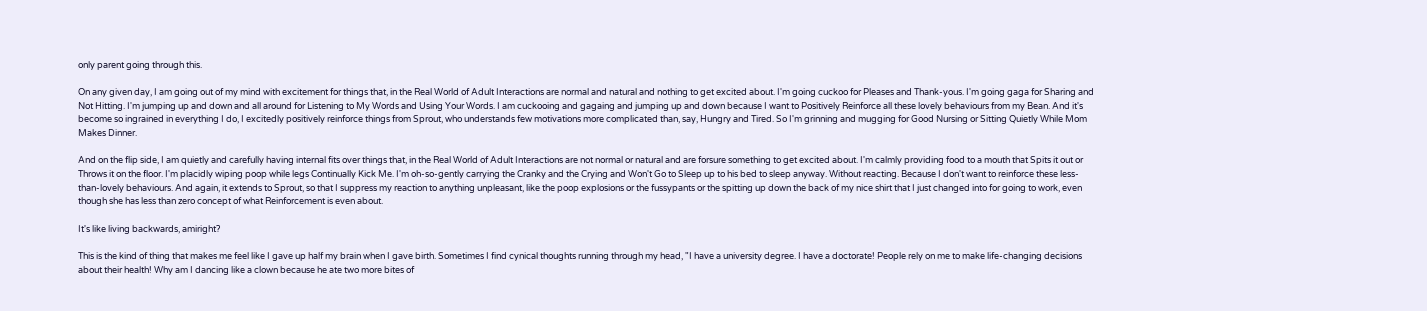only parent going through this.

On any given day, I am going out of my mind with excitement for things that, in the Real World of Adult Interactions are normal and natural and nothing to get excited about. I'm going cuckoo for Pleases and Thank-yous. I'm going gaga for Sharing and Not Hitting. I'm jumping up and down and all around for Listening to My Words and Using Your Words. I am cuckooing and gagaing and jumping up and down because I want to Positively Reinforce all these lovely behaviours from my Bean. And it's become so ingrained in everything I do, I excitedly positively reinforce things from Sprout, who understands few motivations more complicated than, say, Hungry and Tired. So I'm grinning and mugging for Good Nursing or Sitting Quietly While Mom Makes Dinner.

And on the flip side, I am quietly and carefully having internal fits over things that, in the Real World of Adult Interactions are not normal or natural and are forsure something to get excited about. I'm calmly providing food to a mouth that Spits it out or Throws it on the floor. I'm placidly wiping poop while legs Continually Kick Me. I'm oh-so-gently carrying the Cranky and the Crying and Won't Go to Sleep up to his bed to sleep anyway. Without reacting. Because I don't want to reinforce these less-than-lovely behaviours. And again, it extends to Sprout, so that I suppress my reaction to anything unpleasant, like the poop explosions or the fussypants or the spitting up down the back of my nice shirt that I just changed into for going to work, even though she has less than zero concept of what Reinforcement is even about.

It's like living backwards, amiright?

This is the kind of thing that makes me feel like I gave up half my brain when I gave birth. Sometimes I find cynical thoughts running through my head, "I have a university degree. I have a doctorate! People rely on me to make life-changing decisions about their health! Why am I dancing like a clown because he ate two more bites of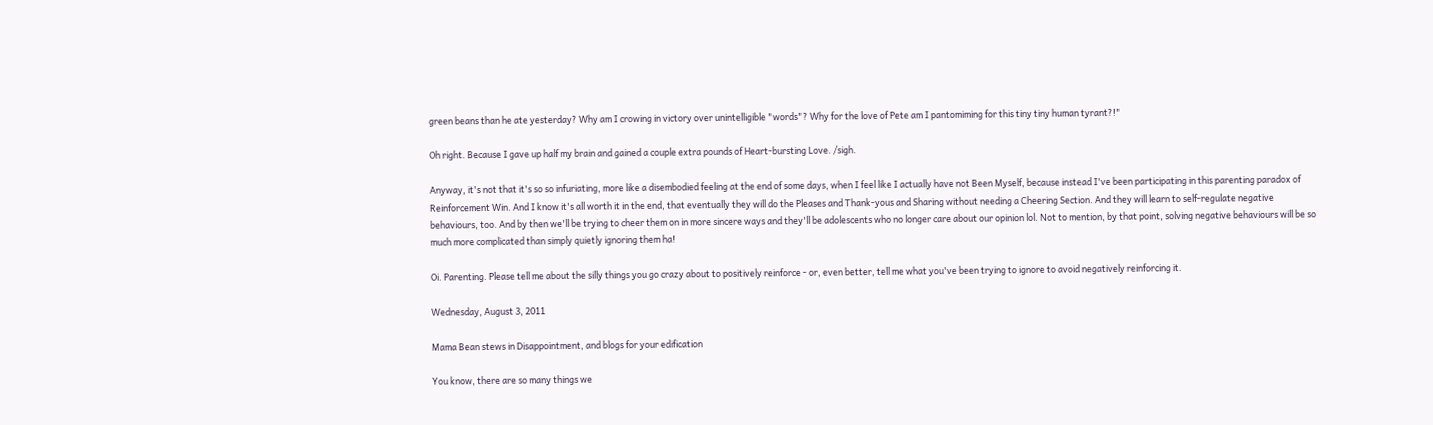green beans than he ate yesterday? Why am I crowing in victory over unintelligible "words"? Why for the love of Pete am I pantomiming for this tiny tiny human tyrant?!"

Oh right. Because I gave up half my brain and gained a couple extra pounds of Heart-bursting Love. /sigh.

Anyway, it's not that it's so so infuriating, more like a disembodied feeling at the end of some days, when I feel like I actually have not Been Myself, because instead I've been participating in this parenting paradox of Reinforcement Win. And I know it's all worth it in the end, that eventually they will do the Pleases and Thank-yous and Sharing without needing a Cheering Section. And they will learn to self-regulate negative behaviours, too. And by then we'll be trying to cheer them on in more sincere ways and they'll be adolescents who no longer care about our opinion lol. Not to mention, by that point, solving negative behaviours will be so much more complicated than simply quietly ignoring them ha!

Oi. Parenting. Please tell me about the silly things you go crazy about to positively reinforce - or, even better, tell me what you've been trying to ignore to avoid negatively reinforcing it.

Wednesday, August 3, 2011

Mama Bean stews in Disappointment, and blogs for your edification

You know, there are so many things we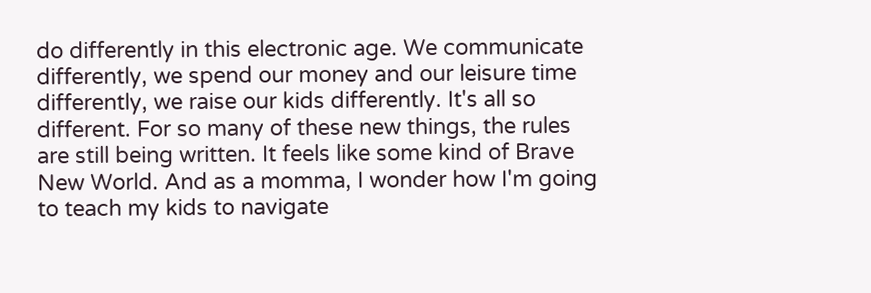do differently in this electronic age. We communicate differently, we spend our money and our leisure time differently, we raise our kids differently. It's all so different. For so many of these new things, the rules are still being written. It feels like some kind of Brave New World. And as a momma, I wonder how I'm going to teach my kids to navigate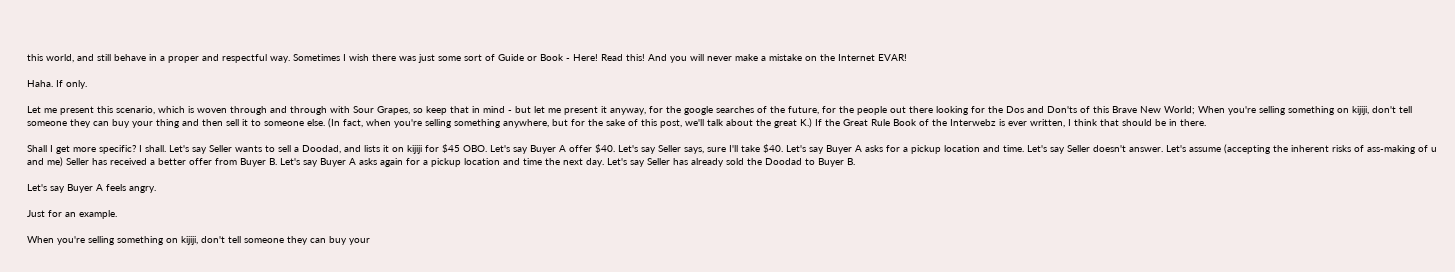this world, and still behave in a proper and respectful way. Sometimes I wish there was just some sort of Guide or Book - Here! Read this! And you will never make a mistake on the Internet EVAR!

Haha. If only.

Let me present this scenario, which is woven through and through with Sour Grapes, so keep that in mind - but let me present it anyway, for the google searches of the future, for the people out there looking for the Dos and Don'ts of this Brave New World; When you're selling something on kijiji, don't tell someone they can buy your thing and then sell it to someone else. (In fact, when you're selling something anywhere, but for the sake of this post, we'll talk about the great K.) If the Great Rule Book of the Interwebz is ever written, I think that should be in there.

Shall I get more specific? I shall. Let's say Seller wants to sell a Doodad, and lists it on kijiji for $45 OBO. Let's say Buyer A offer $40. Let's say Seller says, sure I'll take $40. Let's say Buyer A asks for a pickup location and time. Let's say Seller doesn't answer. Let's assume (accepting the inherent risks of ass-making of u and me) Seller has received a better offer from Buyer B. Let's say Buyer A asks again for a pickup location and time the next day. Let's say Seller has already sold the Doodad to Buyer B.

Let's say Buyer A feels angry.

Just for an example.

When you're selling something on kijiji, don't tell someone they can buy your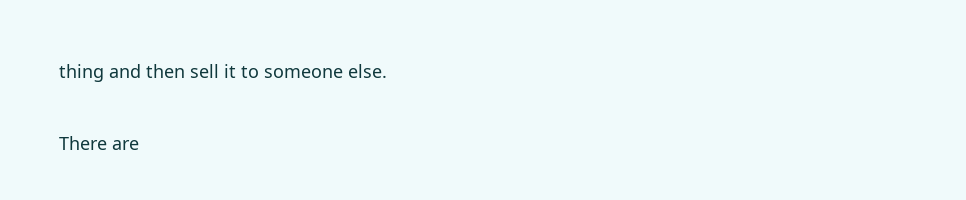thing and then sell it to someone else.

There are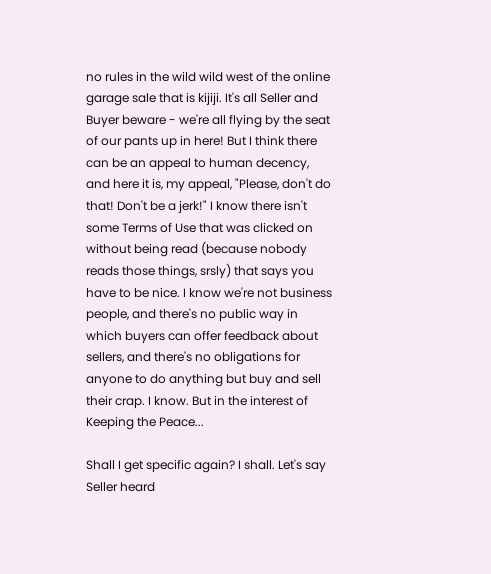no rules in the wild wild west of the online garage sale that is kijiji. It's all Seller and Buyer beware - we're all flying by the seat of our pants up in here! But I think there can be an appeal to human decency, and here it is, my appeal, "Please, don't do that! Don't be a jerk!" I know there isn't some Terms of Use that was clicked on without being read (because nobody reads those things, srsly) that says you have to be nice. I know we're not business people, and there's no public way in which buyers can offer feedback about sellers, and there's no obligations for anyone to do anything but buy and sell their crap. I know. But in the interest of Keeping the Peace...

Shall I get specific again? I shall. Let's say Seller heard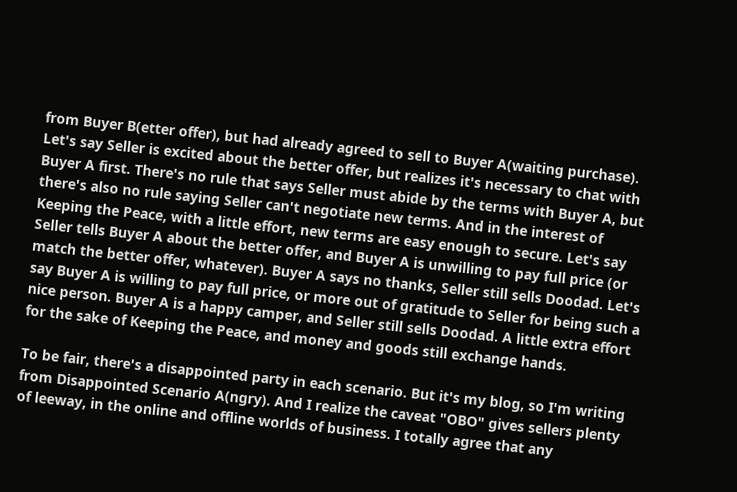from Buyer B(etter offer), but had already agreed to sell to Buyer A(waiting purchase). Let's say Seller is excited about the better offer, but realizes it's necessary to chat with Buyer A first. There's no rule that says Seller must abide by the terms with Buyer A, but there's also no rule saying Seller can't negotiate new terms. And in the interest of Keeping the Peace, with a little effort, new terms are easy enough to secure. Let's say Seller tells Buyer A about the better offer, and Buyer A is unwilling to pay full price (or match the better offer, whatever). Buyer A says no thanks, Seller still sells Doodad. Let's say Buyer A is willing to pay full price, or more out of gratitude to Seller for being such a nice person. Buyer A is a happy camper, and Seller still sells Doodad. A little extra effort for the sake of Keeping the Peace, and money and goods still exchange hands.

To be fair, there's a disappointed party in each scenario. But it's my blog, so I'm writing from Disappointed Scenario A(ngry). And I realize the caveat "OBO" gives sellers plenty of leeway, in the online and offline worlds of business. I totally agree that any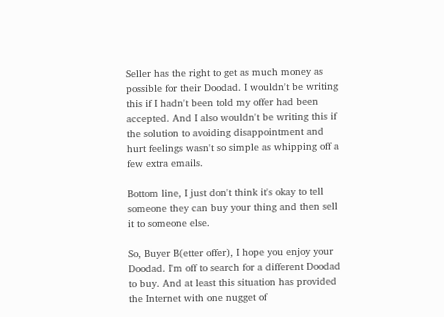Seller has the right to get as much money as possible for their Doodad. I wouldn't be writing this if I hadn't been told my offer had been accepted. And I also wouldn't be writing this if the solution to avoiding disappointment and hurt feelings wasn't so simple as whipping off a few extra emails.

Bottom line, I just don't think it's okay to tell someone they can buy your thing and then sell it to someone else.

So, Buyer B(etter offer), I hope you enjoy your Doodad. I'm off to search for a different Doodad to buy. And at least this situation has provided the Internet with one nugget of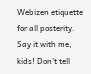Webizen etiquette for all posterity. Say it with me, kids! Don't tell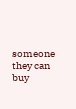someone they can buy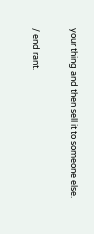your thing and then sell it to someone else.

/ end rant.